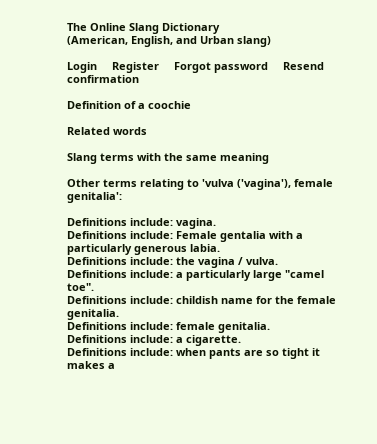The Online Slang Dictionary
(American, English, and Urban slang)

Login     Register     Forgot password     Resend confirmation

Definition of a coochie

Related words

Slang terms with the same meaning

Other terms relating to 'vulva ('vagina'), female genitalia':

Definitions include: vagina.
Definitions include: Female gentalia with a particularly generous labia.
Definitions include: the vagina / vulva.
Definitions include: a particularly large "camel toe".
Definitions include: childish name for the female genitalia.
Definitions include: female genitalia.
Definitions include: a cigarette.
Definitions include: when pants are so tight it makes a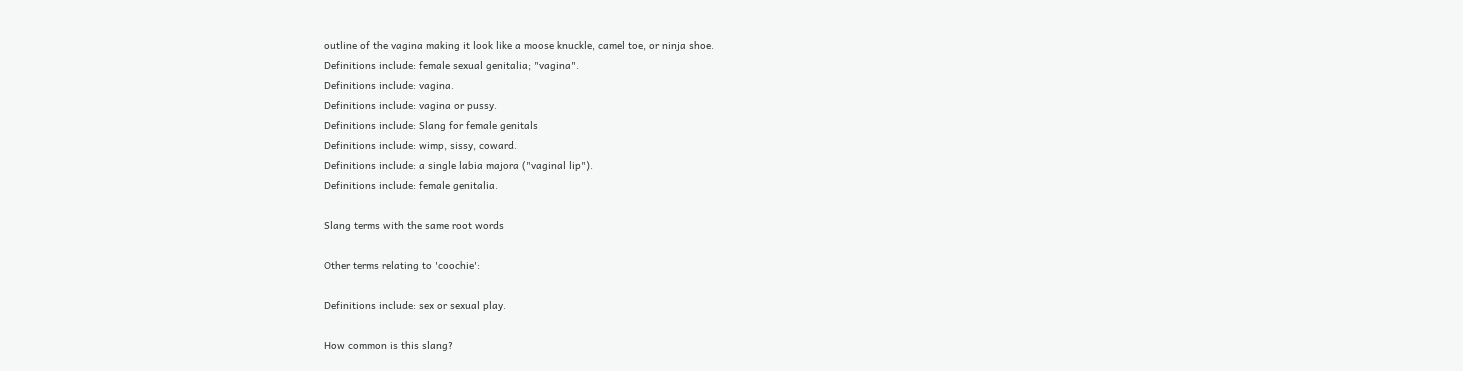outline of the vagina making it look like a moose knuckle, camel toe, or ninja shoe.
Definitions include: female sexual genitalia; "vagina".
Definitions include: vagina.
Definitions include: vagina or pussy.
Definitions include: Slang for female genitals
Definitions include: wimp, sissy, coward.
Definitions include: a single labia majora ("vaginal lip").
Definitions include: female genitalia.

Slang terms with the same root words

Other terms relating to 'coochie':

Definitions include: sex or sexual play.

How common is this slang?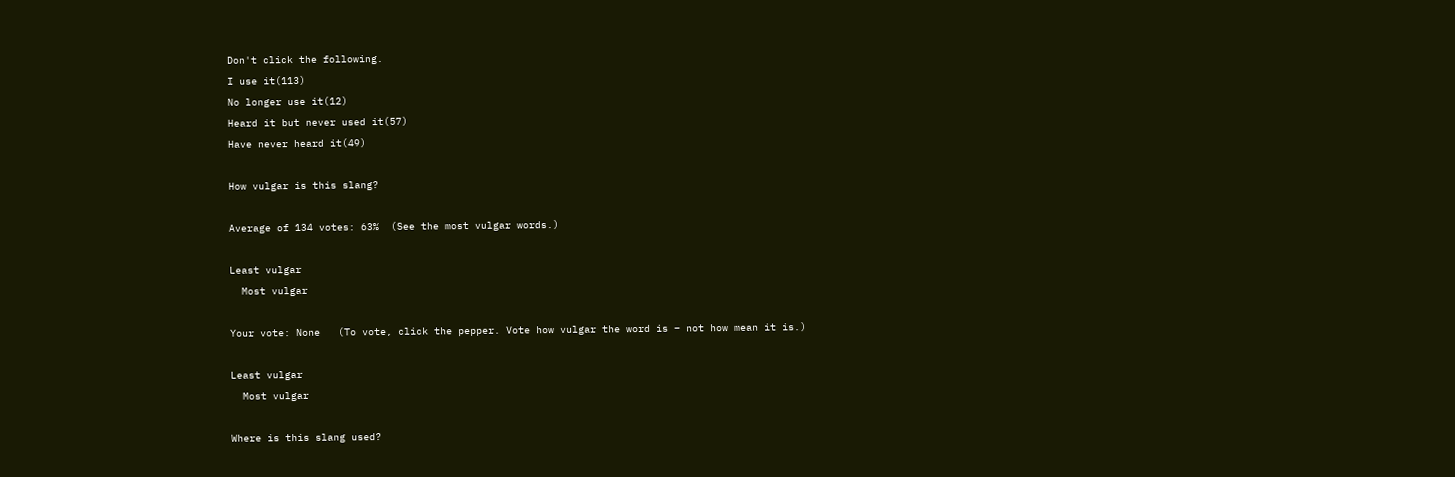Don't click the following.
I use it(113)
No longer use it(12)
Heard it but never used it(57)
Have never heard it(49)

How vulgar is this slang?

Average of 134 votes: 63%  (See the most vulgar words.)

Least vulgar
  Most vulgar

Your vote: None   (To vote, click the pepper. Vote how vulgar the word is – not how mean it is.)

Least vulgar
  Most vulgar

Where is this slang used?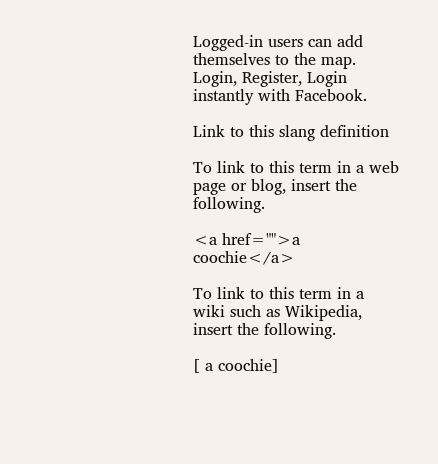Logged-in users can add themselves to the map. Login, Register, Login instantly with Facebook.

Link to this slang definition

To link to this term in a web page or blog, insert the following.

<a href="">a coochie</a>

To link to this term in a wiki such as Wikipedia, insert the following.

[ a coochie]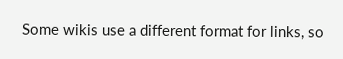Some wikis use a different format for links, so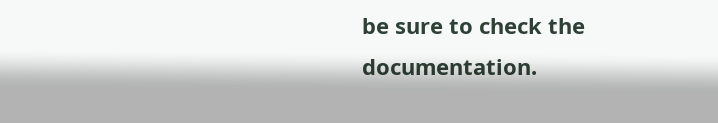be sure to check the documentation.